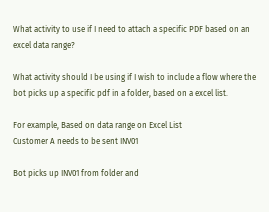What activity to use if I need to attach a specific PDF based on an excel data range?

What activity should I be using if I wish to include a flow where the bot picks up a specific pdf in a folder, based on a excel list.

For example, Based on data range on Excel List
Customer A needs to be sent INV01

Bot picks up INV01 from folder and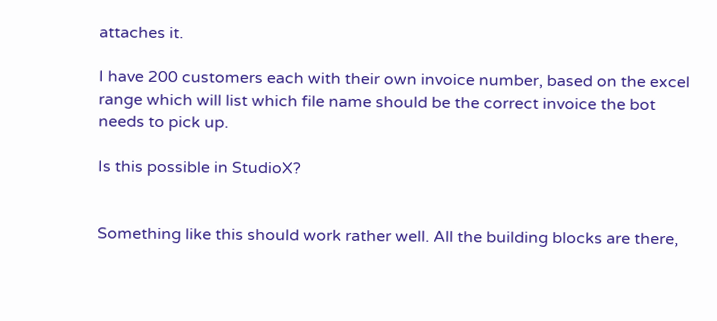attaches it.

I have 200 customers each with their own invoice number, based on the excel range which will list which file name should be the correct invoice the bot needs to pick up.

Is this possible in StudioX?


Something like this should work rather well. All the building blocks are there,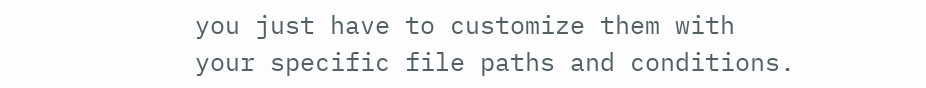you just have to customize them with your specific file paths and conditions.